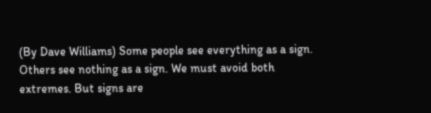(By Dave Williams) Some people see everything as a sign. Others see nothing as a sign. We must avoid both extremes. But signs are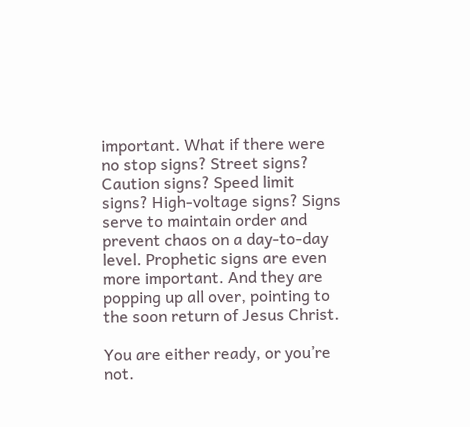important. What if there were no stop signs? Street signs? Caution signs? Speed limit signs? High-voltage signs? Signs serve to maintain order and prevent chaos on a day-to-day level. Prophetic signs are even more important. And they are popping up all over, pointing to the soon return of Jesus Christ.

You are either ready, or you’re not.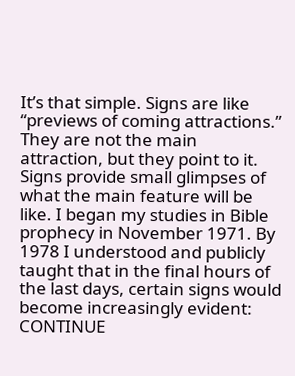It’s that simple. Signs are like “previews of coming attractions.” They are not the main attraction, but they point to it. Signs provide small glimpses of what the main feature will be like. I began my studies in Bible prophecy in November 1971. By 1978 I understood and publicly taught that in the final hours of the last days, certain signs would become increasingly evident: CONTINUE